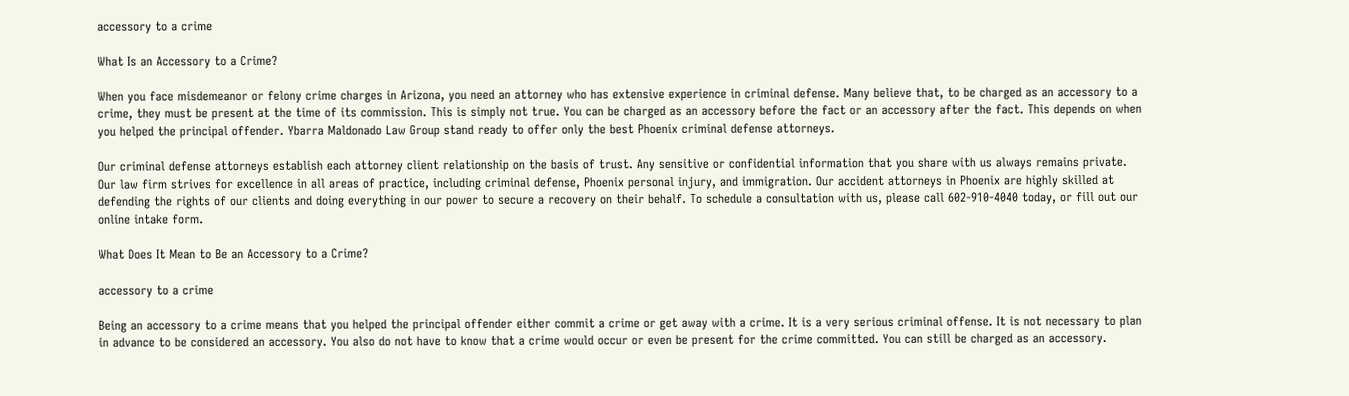accessory to a crime

What Is an Accessory to a Crime?

When you face misdemeanor or felony crime charges in Arizona, you need an attorney who has extensive experience in criminal defense. Many believe that, to be charged as an accessory to a crime, they must be present at the time of its commission. This is simply not true. You can be charged as an accessory before the fact or an accessory after the fact. This depends on when you helped the principal offender. Ybarra Maldonado Law Group stand ready to offer only the best Phoenix criminal defense attorneys.

Our criminal defense attorneys establish each attorney client relationship on the basis of trust. Any sensitive or confidential information that you share with us always remains private. Our law firm strives for excellence in all areas of practice, including criminal defense, Phoenix personal injury, and immigration. Our accident attorneys in Phoenix are highly skilled at defending the rights of our clients and doing everything in our power to secure a recovery on their behalf. To schedule a consultation with us, please call 602-910-4040 today, or fill out our online intake form.

What Does It Mean to Be an Accessory to a Crime?

accessory to a crime

Being an accessory to a crime means that you helped the principal offender either commit a crime or get away with a crime. It is a very serious criminal offense. It is not necessary to plan in advance to be considered an accessory. You also do not have to know that a crime would occur or even be present for the crime committed. You can still be charged as an accessory.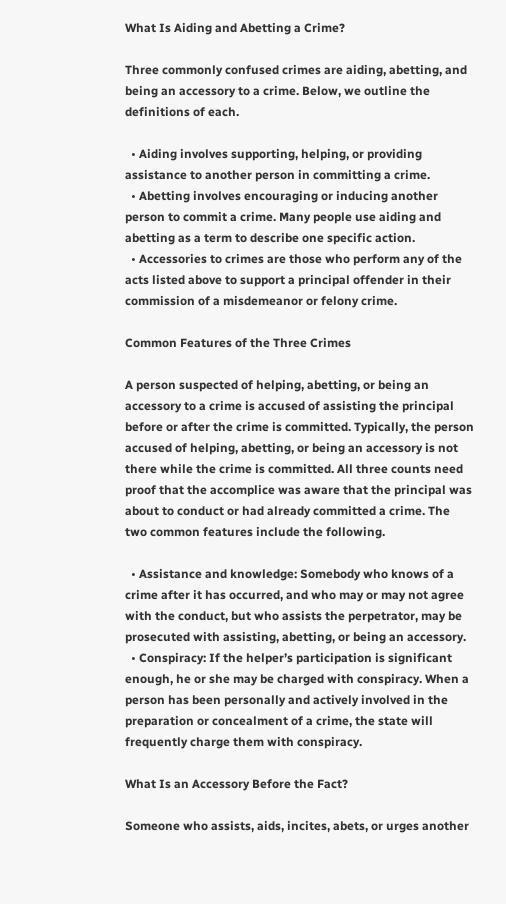What Is Aiding and Abetting a Crime?

Three commonly confused crimes are aiding, abetting, and being an accessory to a crime. Below, we outline the definitions of each.

  • Aiding involves supporting, helping, or providing assistance to another person in committing a crime.
  • Abetting involves encouraging or inducing another person to commit a crime. Many people use aiding and abetting as a term to describe one specific action.
  • Accessories to crimes are those who perform any of the acts listed above to support a principal offender in their commission of a misdemeanor or felony crime.

Common Features of the Three Crimes

A person suspected of helping, abetting, or being an accessory to a crime is accused of assisting the principal before or after the crime is committed. Typically, the person accused of helping, abetting, or being an accessory is not there while the crime is committed. All three counts need proof that the accomplice was aware that the principal was about to conduct or had already committed a crime. The two common features include the following.

  • Assistance and knowledge: Somebody who knows of a crime after it has occurred, and who may or may not agree with the conduct, but who assists the perpetrator, may be prosecuted with assisting, abetting, or being an accessory.
  • Conspiracy: If the helper’s participation is significant enough, he or she may be charged with conspiracy. When a person has been personally and actively involved in the preparation or concealment of a crime, the state will frequently charge them with conspiracy.

What Is an Accessory Before the Fact?

Someone who assists, aids, incites, abets, or urges another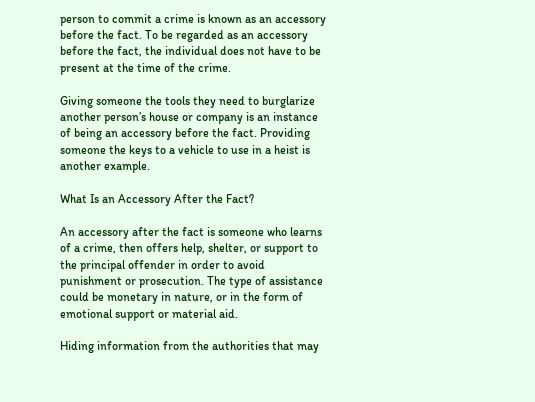person to commit a crime is known as an accessory before the fact. To be regarded as an accessory before the fact, the individual does not have to be present at the time of the crime.

Giving someone the tools they need to burglarize another person’s house or company is an instance of being an accessory before the fact. Providing someone the keys to a vehicle to use in a heist is another example.

What Is an Accessory After the Fact?

An accessory after the fact is someone who learns of a crime, then offers help, shelter, or support to the principal offender in order to avoid punishment or prosecution. The type of assistance could be monetary in nature, or in the form of emotional support or material aid.

Hiding information from the authorities that may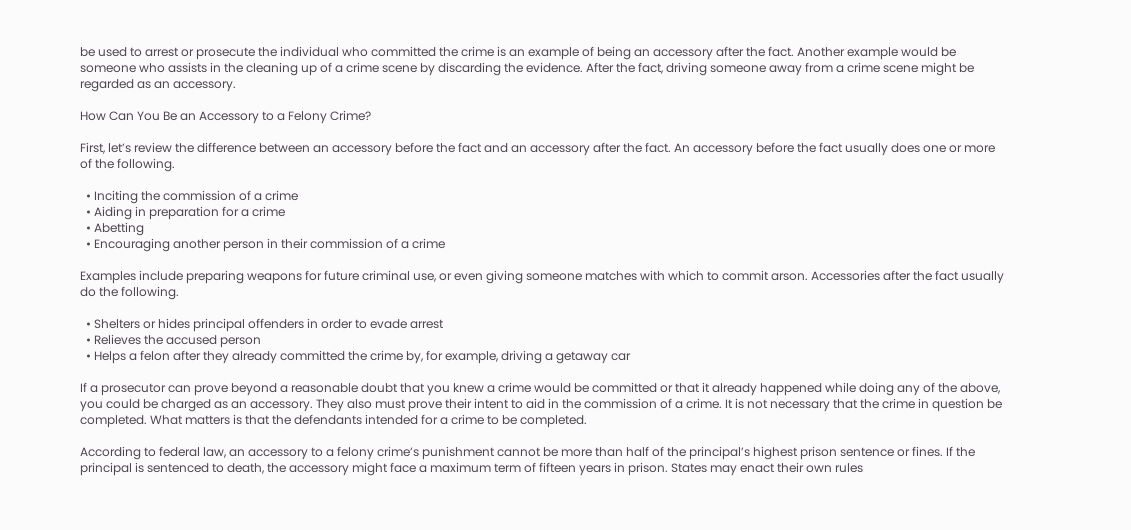be used to arrest or prosecute the individual who committed the crime is an example of being an accessory after the fact. Another example would be someone who assists in the cleaning up of a crime scene by discarding the evidence. After the fact, driving someone away from a crime scene might be regarded as an accessory.

How Can You Be an Accessory to a Felony Crime?

First, let’s review the difference between an accessory before the fact and an accessory after the fact. An accessory before the fact usually does one or more of the following.

  • Inciting the commission of a crime
  • Aiding in preparation for a crime
  • Abetting
  • Encouraging another person in their commission of a crime

Examples include preparing weapons for future criminal use, or even giving someone matches with which to commit arson. Accessories after the fact usually do the following.

  • Shelters or hides principal offenders in order to evade arrest
  • Relieves the accused person
  • Helps a felon after they already committed the crime by, for example, driving a getaway car

If a prosecutor can prove beyond a reasonable doubt that you knew a crime would be committed or that it already happened while doing any of the above, you could be charged as an accessory. They also must prove their intent to aid in the commission of a crime. It is not necessary that the crime in question be completed. What matters is that the defendants intended for a crime to be completed.

According to federal law, an accessory to a felony crime’s punishment cannot be more than half of the principal’s highest prison sentence or fines. If the principal is sentenced to death, the accessory might face a maximum term of fifteen years in prison. States may enact their own rules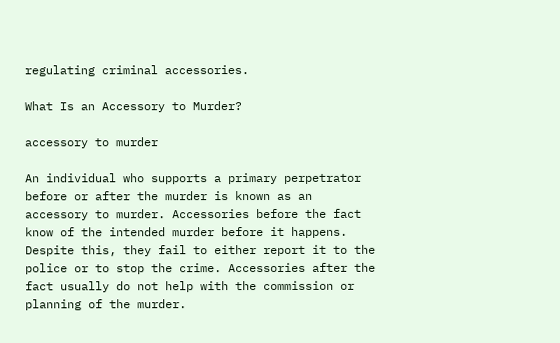regulating criminal accessories.

What Is an Accessory to Murder?

accessory to murder

An individual who supports a primary perpetrator before or after the murder is known as an accessory to murder. Accessories before the fact know of the intended murder before it happens. Despite this, they fail to either report it to the police or to stop the crime. Accessories after the fact usually do not help with the commission or planning of the murder.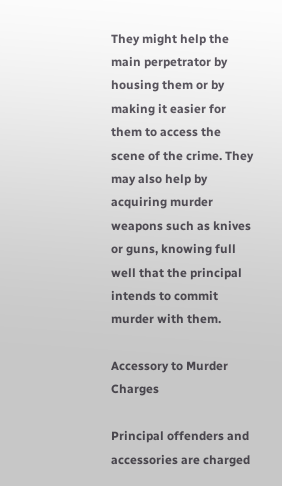They might help the main perpetrator by housing them or by making it easier for them to access the scene of the crime. They may also help by acquiring murder weapons such as knives or guns, knowing full well that the principal intends to commit murder with them.

Accessory to Murder Charges

Principal offenders and accessories are charged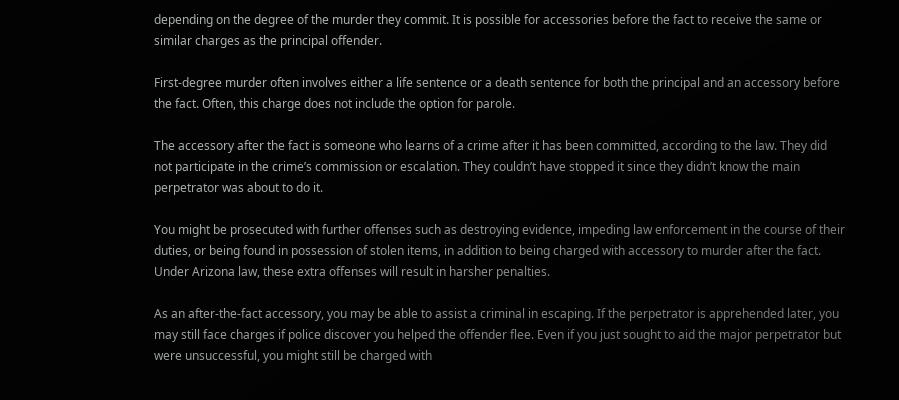depending on the degree of the murder they commit. It is possible for accessories before the fact to receive the same or similar charges as the principal offender.

First-degree murder often involves either a life sentence or a death sentence for both the principal and an accessory before the fact. Often, this charge does not include the option for parole.

The accessory after the fact is someone who learns of a crime after it has been committed, according to the law. They did not participate in the crime’s commission or escalation. They couldn’t have stopped it since they didn’t know the main perpetrator was about to do it.

You might be prosecuted with further offenses such as destroying evidence, impeding law enforcement in the course of their duties, or being found in possession of stolen items, in addition to being charged with accessory to murder after the fact. Under Arizona law, these extra offenses will result in harsher penalties.

As an after-the-fact accessory, you may be able to assist a criminal in escaping. If the perpetrator is apprehended later, you may still face charges if police discover you helped the offender flee. Even if you just sought to aid the major perpetrator but were unsuccessful, you might still be charged with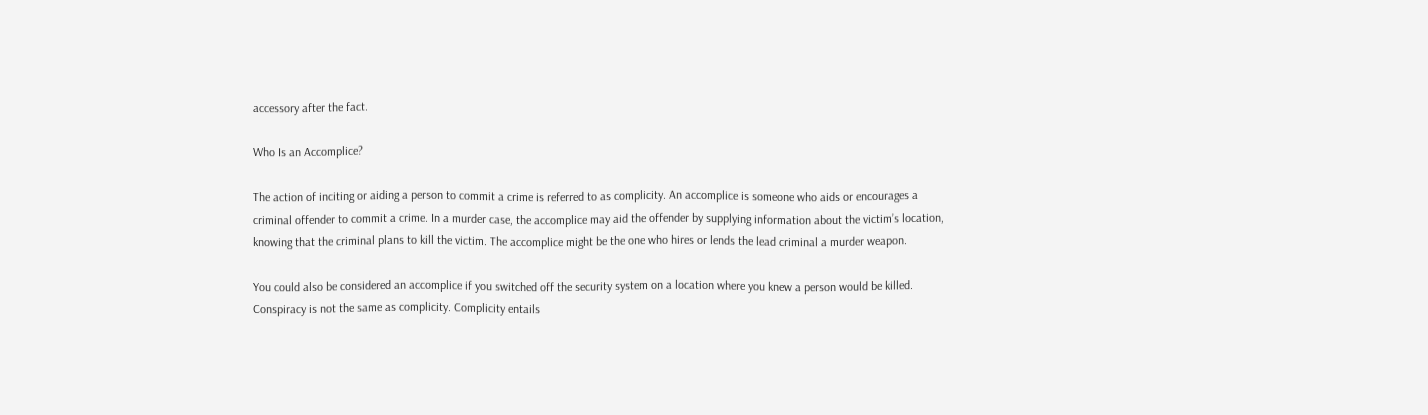accessory after the fact.

Who Is an Accomplice?

The action of inciting or aiding a person to commit a crime is referred to as complicity. An accomplice is someone who aids or encourages a criminal offender to commit a crime. In a murder case, the accomplice may aid the offender by supplying information about the victim’s location, knowing that the criminal plans to kill the victim. The accomplice might be the one who hires or lends the lead criminal a murder weapon.

You could also be considered an accomplice if you switched off the security system on a location where you knew a person would be killed. Conspiracy is not the same as complicity. Complicity entails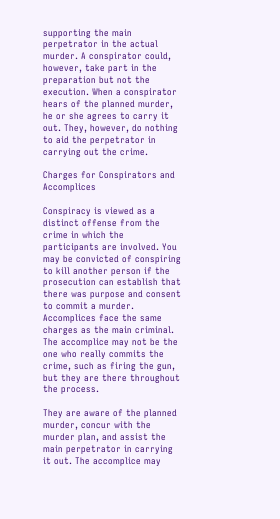supporting the main perpetrator in the actual murder. A conspirator could, however, take part in the preparation but not the execution. When a conspirator hears of the planned murder, he or she agrees to carry it out. They, however, do nothing to aid the perpetrator in carrying out the crime.

Charges for Conspirators and Accomplices

Conspiracy is viewed as a distinct offense from the crime in which the participants are involved. You may be convicted of conspiring to kill another person if the prosecution can establish that there was purpose and consent to commit a murder. Accomplices face the same charges as the main criminal. The accomplice may not be the one who really commits the crime, such as firing the gun, but they are there throughout the process.

They are aware of the planned murder, concur with the murder plan, and assist the main perpetrator in carrying it out. The accomplice may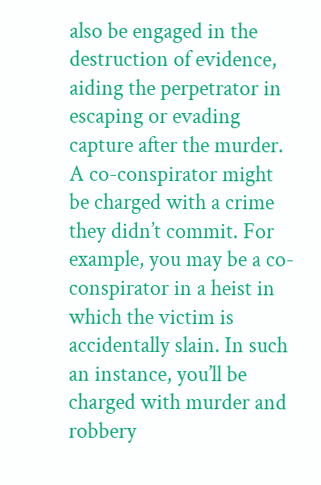also be engaged in the destruction of evidence, aiding the perpetrator in escaping or evading capture after the murder. A co-conspirator might be charged with a crime they didn’t commit. For example, you may be a co-conspirator in a heist in which the victim is accidentally slain. In such an instance, you’ll be charged with murder and robbery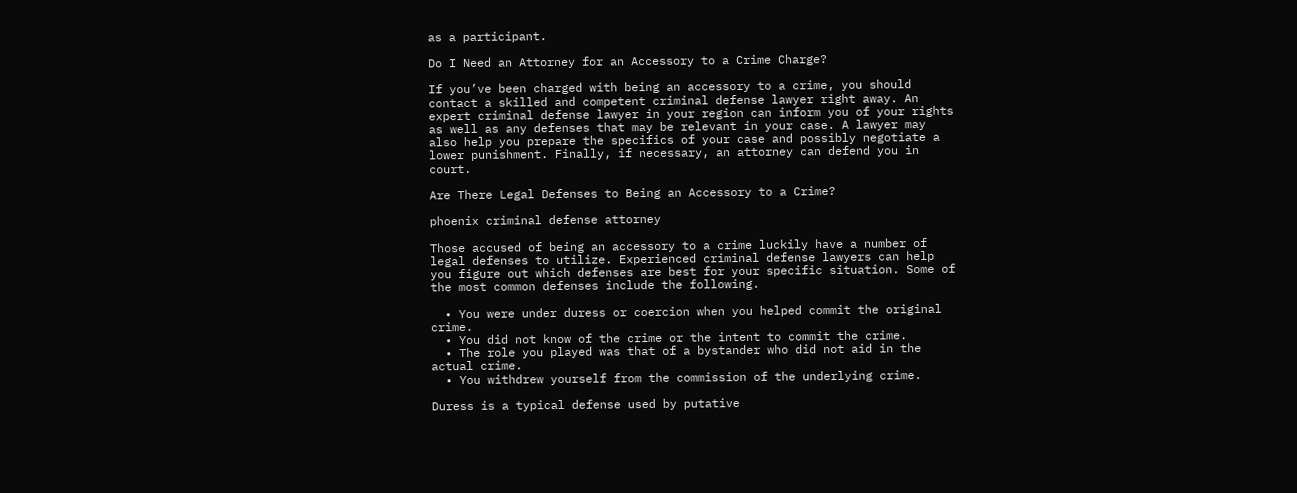as a participant.

Do I Need an Attorney for an Accessory to a Crime Charge?

If you’ve been charged with being an accessory to a crime, you should contact a skilled and competent criminal defense lawyer right away. An expert criminal defense lawyer in your region can inform you of your rights as well as any defenses that may be relevant in your case. A lawyer may also help you prepare the specifics of your case and possibly negotiate a lower punishment. Finally, if necessary, an attorney can defend you in court.

Are There Legal Defenses to Being an Accessory to a Crime?

phoenix criminal defense attorney

Those accused of being an accessory to a crime luckily have a number of legal defenses to utilize. Experienced criminal defense lawyers can help you figure out which defenses are best for your specific situation. Some of the most common defenses include the following.

  • You were under duress or coercion when you helped commit the original crime.
  • You did not know of the crime or the intent to commit the crime.
  • The role you played was that of a bystander who did not aid in the actual crime.
  • You withdrew yourself from the commission of the underlying crime.

Duress is a typical defense used by putative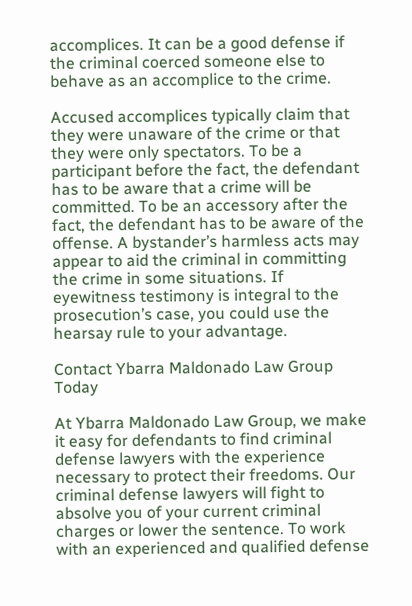accomplices. It can be a good defense if the criminal coerced someone else to behave as an accomplice to the crime.

Accused accomplices typically claim that they were unaware of the crime or that they were only spectators. To be a participant before the fact, the defendant has to be aware that a crime will be committed. To be an accessory after the fact, the defendant has to be aware of the offense. A bystander’s harmless acts may appear to aid the criminal in committing the crime in some situations. If eyewitness testimony is integral to the prosecution’s case, you could use the hearsay rule to your advantage.

Contact Ybarra Maldonado Law Group Today

At Ybarra Maldonado Law Group, we make it easy for defendants to find criminal defense lawyers with the experience necessary to protect their freedoms. Our criminal defense lawyers will fight to absolve you of your current criminal charges or lower the sentence. To work with an experienced and qualified defense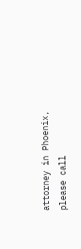attorney in Phoenix, please call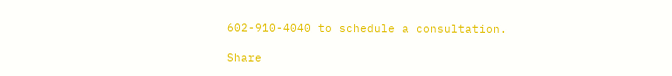602-910-4040 to schedule a consultation.

Share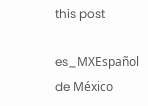this post

es_MXEspañol de México